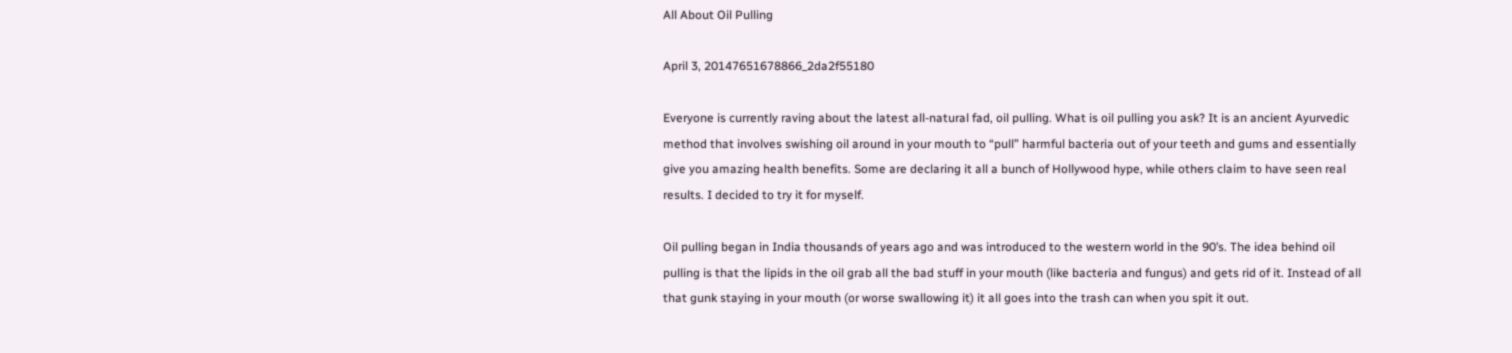All About Oil Pulling

April 3, 20147651678866_2da2f55180

Everyone is currently raving about the latest all-natural fad, oil pulling. What is oil pulling you ask? It is an ancient Ayurvedic method that involves swishing oil around in your mouth to “pull” harmful bacteria out of your teeth and gums and essentially give you amazing health benefits. Some are declaring it all a bunch of Hollywood hype, while others claim to have seen real results. I decided to try it for myself.

Oil pulling began in India thousands of years ago and was introduced to the western world in the 90’s. The idea behind oil pulling is that the lipids in the oil grab all the bad stuff in your mouth (like bacteria and fungus) and gets rid of it. Instead of all that gunk staying in your mouth (or worse swallowing it) it all goes into the trash can when you spit it out.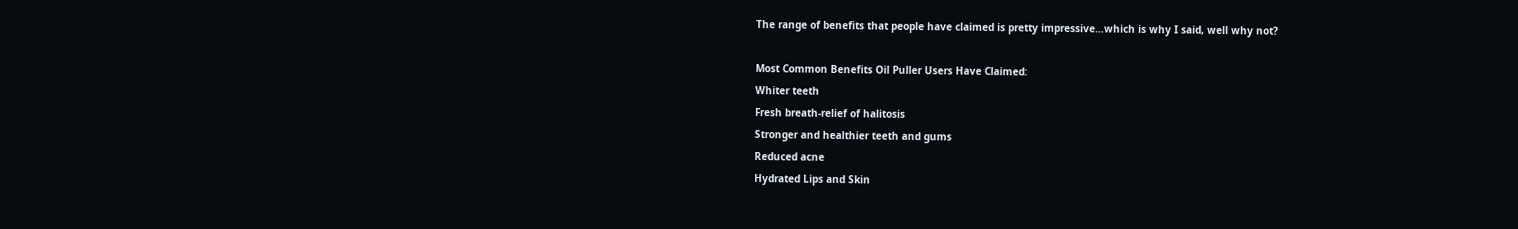The range of benefits that people have claimed is pretty impressive…which is why I said, well why not?

Most Common Benefits Oil Puller Users Have Claimed:
Whiter teeth
Fresh breath-relief of halitosis
Stronger and healthier teeth and gums
Reduced acne
Hydrated Lips and Skin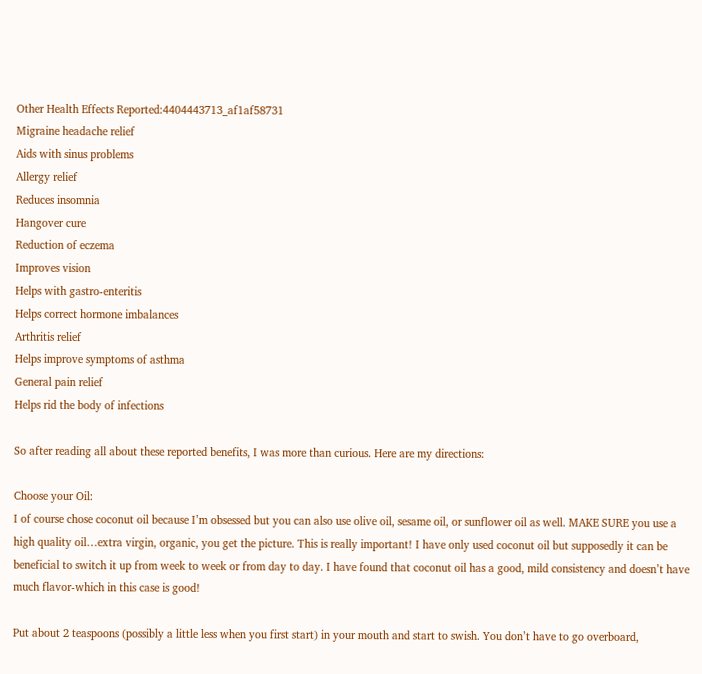Other Health Effects Reported:4404443713_af1af58731
Migraine headache relief
Aids with sinus problems
Allergy relief
Reduces insomnia
Hangover cure
Reduction of eczema
Improves vision
Helps with gastro-enteritis
Helps correct hormone imbalances
Arthritis relief
Helps improve symptoms of asthma
General pain relief
Helps rid the body of infections

So after reading all about these reported benefits, I was more than curious. Here are my directions:

Choose your Oil:
I of course chose coconut oil because I’m obsessed but you can also use olive oil, sesame oil, or sunflower oil as well. MAKE SURE you use a high quality oil…extra virgin, organic, you get the picture. This is really important! I have only used coconut oil but supposedly it can be beneficial to switch it up from week to week or from day to day. I have found that coconut oil has a good, mild consistency and doesn’t have much flavor-which in this case is good!

Put about 2 teaspoons (possibly a little less when you first start) in your mouth and start to swish. You don’t have to go overboard,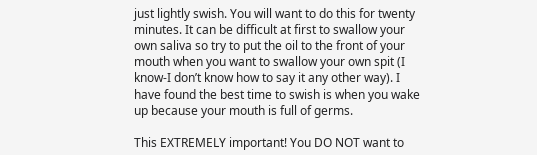just lightly swish. You will want to do this for twenty minutes. It can be difficult at first to swallow your own saliva so try to put the oil to the front of your mouth when you want to swallow your own spit (I know-I don’t know how to say it any other way). I have found the best time to swish is when you wake up because your mouth is full of germs.

This EXTREMELY important! You DO NOT want to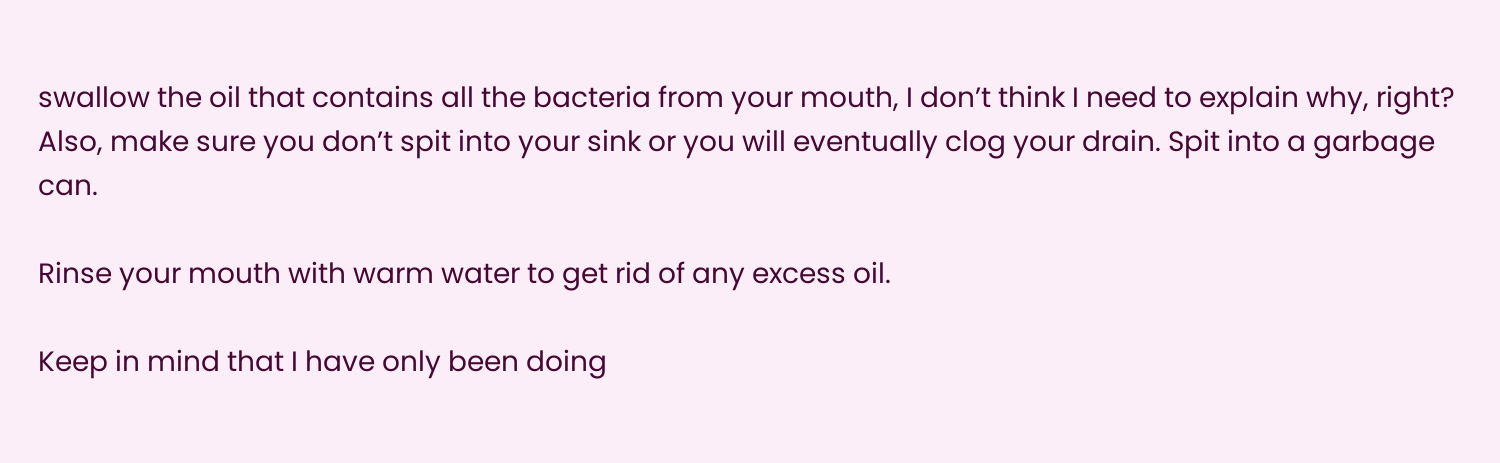swallow the oil that contains all the bacteria from your mouth, I don’t think I need to explain why, right? Also, make sure you don’t spit into your sink or you will eventually clog your drain. Spit into a garbage can.

Rinse your mouth with warm water to get rid of any excess oil.

Keep in mind that I have only been doing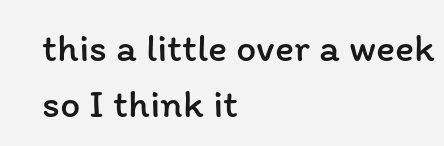this a little over a week so I think it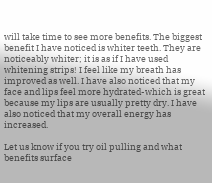will take time to see more benefits. The biggest benefit I have noticed is whiter teeth. They are noticeably whiter; it is as if I have used whitening strips! I feel like my breath has improved as well. I have also noticed that my face and lips feel more hydrated-which is great because my lips are usually pretty dry. I have also noticed that my overall energy has increased.

Let us know if you try oil pulling and what benefits surface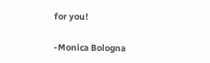for you!

-Monica Bologna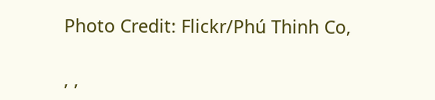Photo Credit: Flickr/Phú Thinh Co,

, ,